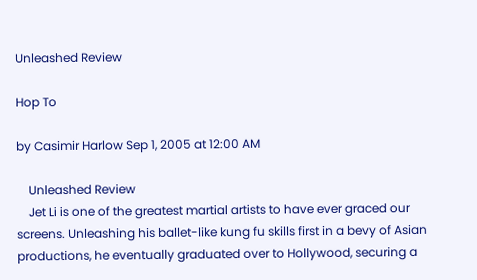Unleashed Review

Hop To

by Casimir Harlow Sep 1, 2005 at 12:00 AM

    Unleashed Review
    Jet Li is one of the greatest martial artists to have ever graced our screens. Unleashing his ballet-like kung fu skills first in a bevy of Asian productions, he eventually graduated over to Hollywood, securing a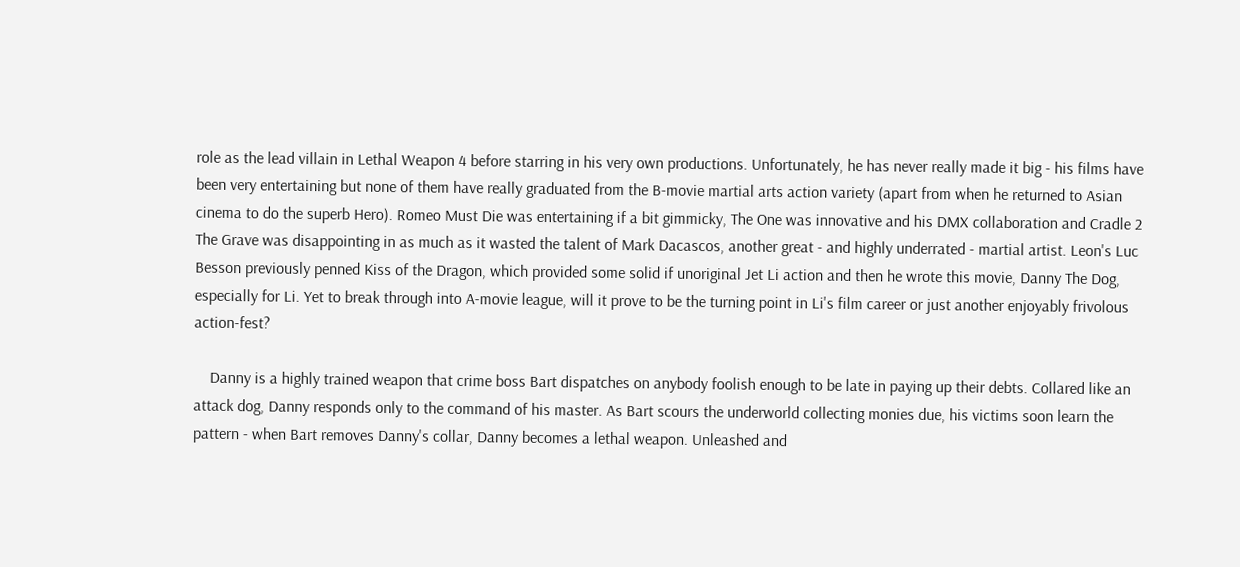role as the lead villain in Lethal Weapon 4 before starring in his very own productions. Unfortunately, he has never really made it big - his films have been very entertaining but none of them have really graduated from the B-movie martial arts action variety (apart from when he returned to Asian cinema to do the superb Hero). Romeo Must Die was entertaining if a bit gimmicky, The One was innovative and his DMX collaboration and Cradle 2 The Grave was disappointing in as much as it wasted the talent of Mark Dacascos, another great - and highly underrated - martial artist. Leon's Luc Besson previously penned Kiss of the Dragon, which provided some solid if unoriginal Jet Li action and then he wrote this movie, Danny The Dog, especially for Li. Yet to break through into A-movie league, will it prove to be the turning point in Li's film career or just another enjoyably frivolous action-fest?

    Danny is a highly trained weapon that crime boss Bart dispatches on anybody foolish enough to be late in paying up their debts. Collared like an attack dog, Danny responds only to the command of his master. As Bart scours the underworld collecting monies due, his victims soon learn the pattern - when Bart removes Danny's collar, Danny becomes a lethal weapon. Unleashed and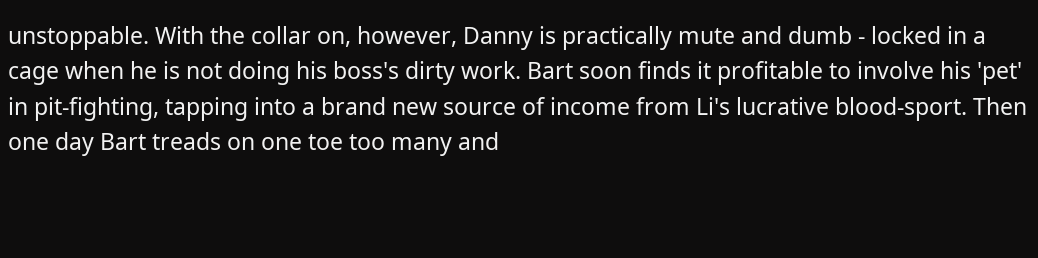unstoppable. With the collar on, however, Danny is practically mute and dumb - locked in a cage when he is not doing his boss's dirty work. Bart soon finds it profitable to involve his 'pet' in pit-fighting, tapping into a brand new source of income from Li's lucrative blood-sport. Then one day Bart treads on one toe too many and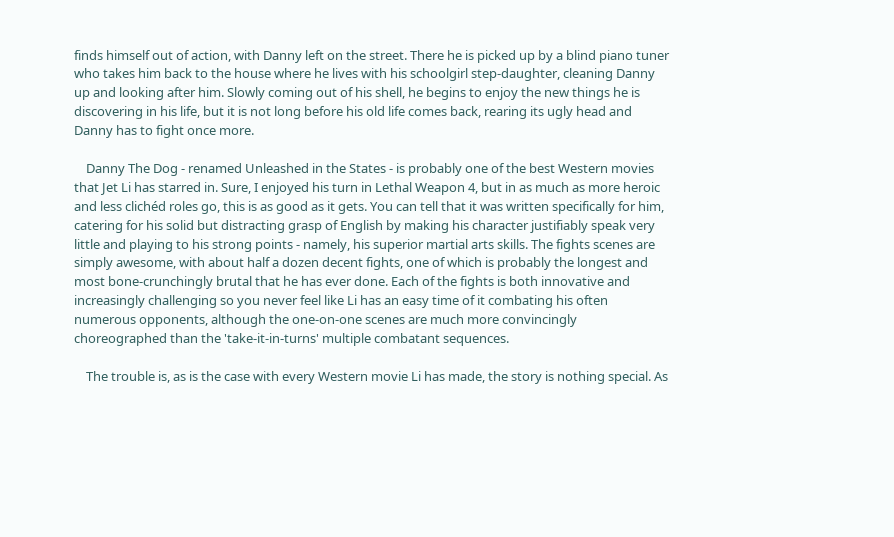finds himself out of action, with Danny left on the street. There he is picked up by a blind piano tuner who takes him back to the house where he lives with his schoolgirl step-daughter, cleaning Danny up and looking after him. Slowly coming out of his shell, he begins to enjoy the new things he is discovering in his life, but it is not long before his old life comes back, rearing its ugly head and Danny has to fight once more.

    Danny The Dog - renamed Unleashed in the States - is probably one of the best Western movies that Jet Li has starred in. Sure, I enjoyed his turn in Lethal Weapon 4, but in as much as more heroic and less clichéd roles go, this is as good as it gets. You can tell that it was written specifically for him, catering for his solid but distracting grasp of English by making his character justifiably speak very little and playing to his strong points - namely, his superior martial arts skills. The fights scenes are simply awesome, with about half a dozen decent fights, one of which is probably the longest and most bone-crunchingly brutal that he has ever done. Each of the fights is both innovative and increasingly challenging so you never feel like Li has an easy time of it combating his often numerous opponents, although the one-on-one scenes are much more convincingly choreographed than the 'take-it-in-turns' multiple combatant sequences.

    The trouble is, as is the case with every Western movie Li has made, the story is nothing special. As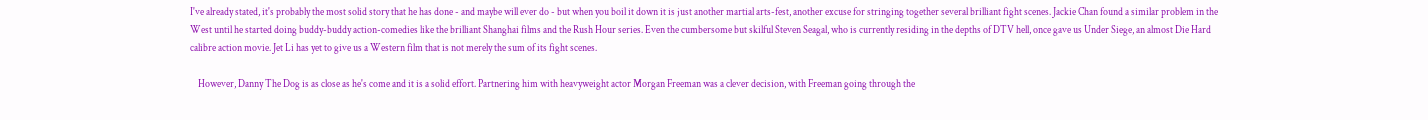I've already stated, it's probably the most solid story that he has done - and maybe will ever do - but when you boil it down it is just another martial arts-fest, another excuse for stringing together several brilliant fight scenes. Jackie Chan found a similar problem in the West until he started doing buddy-buddy action-comedies like the brilliant Shanghai films and the Rush Hour series. Even the cumbersome but skilful Steven Seagal, who is currently residing in the depths of DTV hell, once gave us Under Siege, an almost Die Hard calibre action movie. Jet Li has yet to give us a Western film that is not merely the sum of its fight scenes.

    However, Danny The Dog is as close as he's come and it is a solid effort. Partnering him with heavyweight actor Morgan Freeman was a clever decision, with Freeman going through the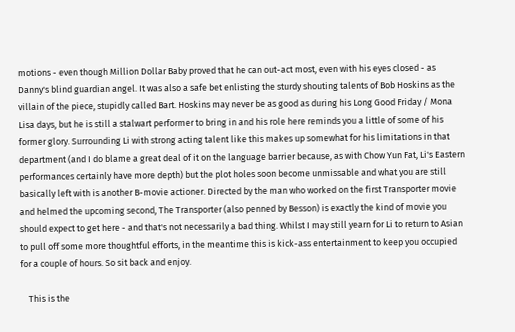motions - even though Million Dollar Baby proved that he can out-act most, even with his eyes closed - as Danny's blind guardian angel. It was also a safe bet enlisting the sturdy shouting talents of Bob Hoskins as the villain of the piece, stupidly called Bart. Hoskins may never be as good as during his Long Good Friday / Mona Lisa days, but he is still a stalwart performer to bring in and his role here reminds you a little of some of his former glory. Surrounding Li with strong acting talent like this makes up somewhat for his limitations in that department (and I do blame a great deal of it on the language barrier because, as with Chow Yun Fat, Li's Eastern performances certainly have more depth) but the plot holes soon become unmissable and what you are still basically left with is another B-movie actioner. Directed by the man who worked on the first Transporter movie and helmed the upcoming second, The Transporter (also penned by Besson) is exactly the kind of movie you should expect to get here - and that's not necessarily a bad thing. Whilst I may still yearn for Li to return to Asian to pull off some more thoughtful efforts, in the meantime this is kick-ass entertainment to keep you occupied for a couple of hours. So sit back and enjoy.

    This is the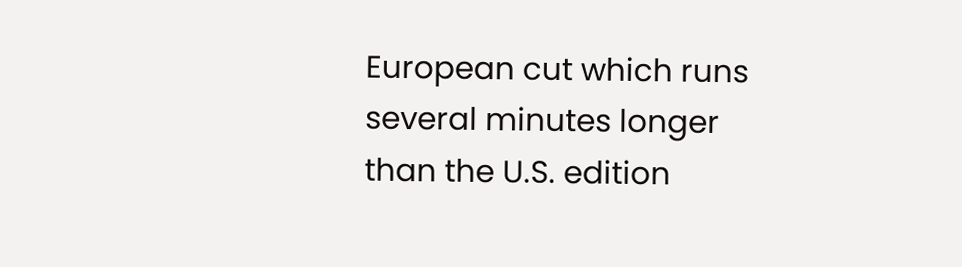European cut which runs several minutes longer than the U.S. edition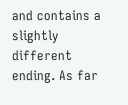and contains a slightly different ending. As far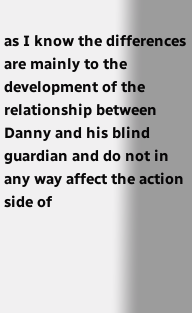as I know the differences are mainly to the development of the relationship between Danny and his blind guardian and do not in any way affect the action side of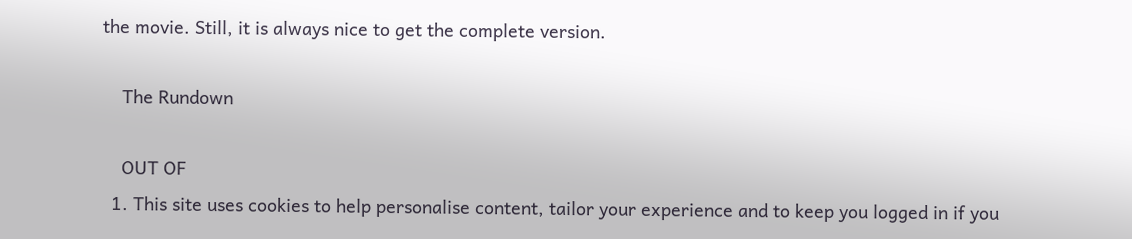the movie. Still, it is always nice to get the complete version.

    The Rundown

    OUT OF
  1. This site uses cookies to help personalise content, tailor your experience and to keep you logged in if you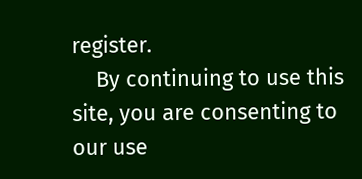register.
    By continuing to use this site, you are consenting to our use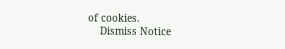of cookies.
    Dismiss Notice